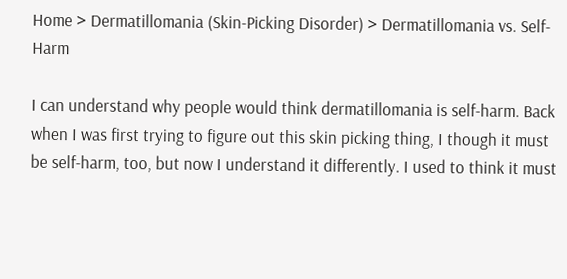Home > Dermatillomania (Skin-Picking Disorder) > Dermatillomania vs. Self-Harm

I can understand why people would think dermatillomania is self-harm. Back when I was first trying to figure out this skin picking thing, I though it must be self-harm, too, but now I understand it differently. I used to think it must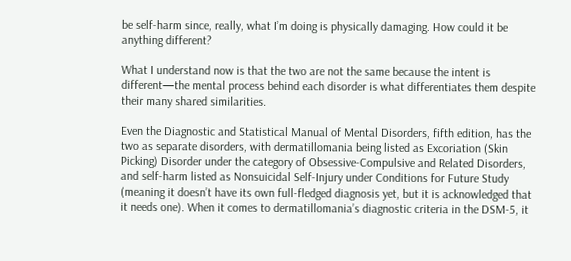be self-harm since, really, what I’m doing is physically damaging. How could it be anything different?

What I understand now is that the two are not the same because the intent is different—the mental process behind each disorder is what differentiates them despite their many shared similarities.

Even the Diagnostic and Statistical Manual of Mental Disorders, fifth edition, has the two as separate disorders, with dermatillomania being listed as Excoriation (Skin Picking) Disorder under the category of Obsessive-Compulsive and Related Disorders, and self-harm listed as Nonsuicidal Self-Injury under Conditions for Future Study (meaning it doesn’t have its own full-fledged diagnosis yet, but it is acknowledged that it needs one). When it comes to dermatillomania’s diagnostic criteria in the DSM-5, it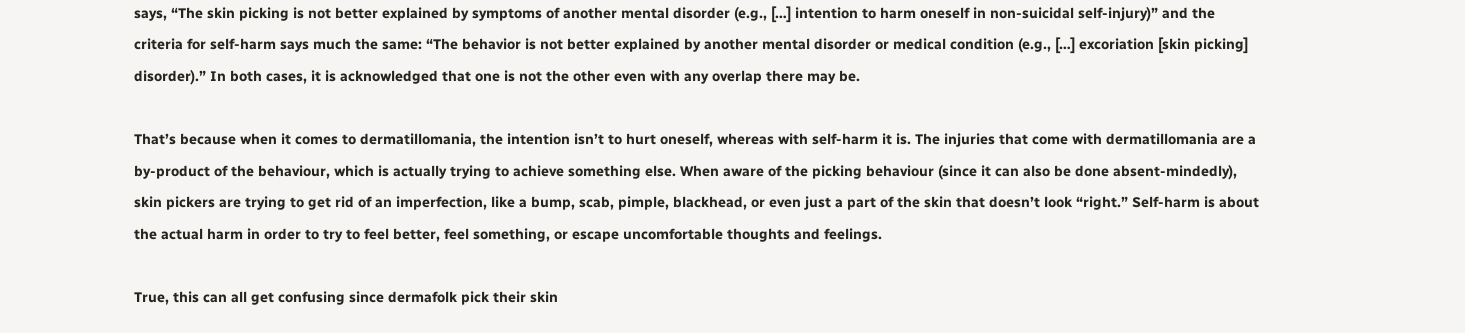says, “The skin picking is not better explained by symptoms of another mental disorder (e.g., […] intention to harm oneself in non-suicidal self-injury)” and the criteria for self-harm says much the same: “The behavior is not better explained by another mental disorder or medical condition (e.g., […] excoriation [skin picking] disorder).” In both cases, it is acknowledged that one is not the other even with any overlap there may be.

That’s because when it comes to dermatillomania, the intention isn’t to hurt oneself, whereas with self-harm it is. The injuries that come with dermatillomania are a by-product of the behaviour, which is actually trying to achieve something else. When aware of the picking behaviour (since it can also be done absent-mindedly), skin pickers are trying to get rid of an imperfection, like a bump, scab, pimple, blackhead, or even just a part of the skin that doesn’t look “right.” Self-harm is about the actual harm in order to try to feel better, feel something, or escape uncomfortable thoughts and feelings.

True, this can all get confusing since dermafolk pick their skin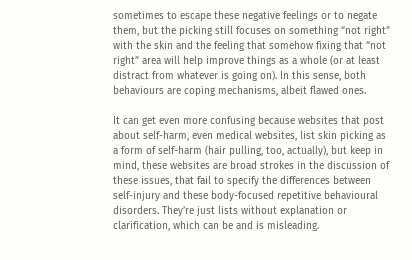sometimes to escape these negative feelings or to negate them, but the picking still focuses on something “not right” with the skin and the feeling that somehow fixing that “not right” area will help improve things as a whole (or at least distract from whatever is going on). In this sense, both behaviours are coping mechanisms, albeit flawed ones.

It can get even more confusing because websites that post about self-harm, even medical websites, list skin picking as a form of self-harm (hair pulling, too, actually), but keep in mind, these websites are broad strokes in the discussion of these issues, that fail to specify the differences between self-injury and these body-focused repetitive behavioural disorders. They’re just lists without explanation or clarification, which can be and is misleading.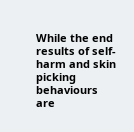While the end results of self-harm and skin picking behaviours are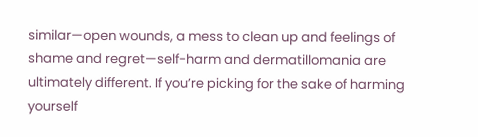similar—open wounds, a mess to clean up and feelings of shame and regret—self-harm and dermatillomania are ultimately different. If you’re picking for the sake of harming yourself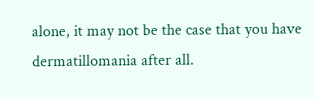alone, it may not be the case that you have dermatillomania after all.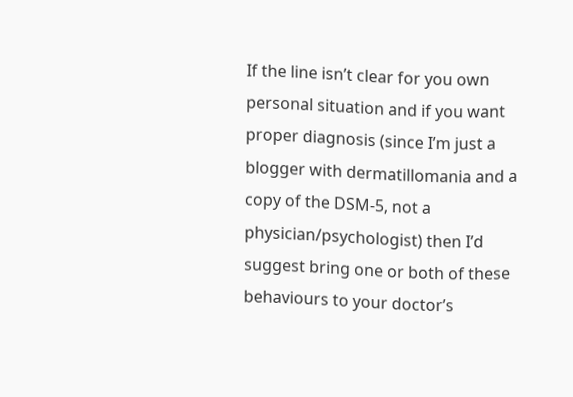If the line isn’t clear for you own personal situation and if you want proper diagnosis (since I’m just a blogger with dermatillomania and a copy of the DSM-5, not a physician/psychologist) then I’d suggest bring one or both of these behaviours to your doctor’s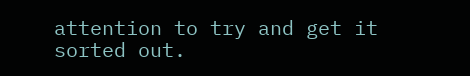attention to try and get it sorted out.